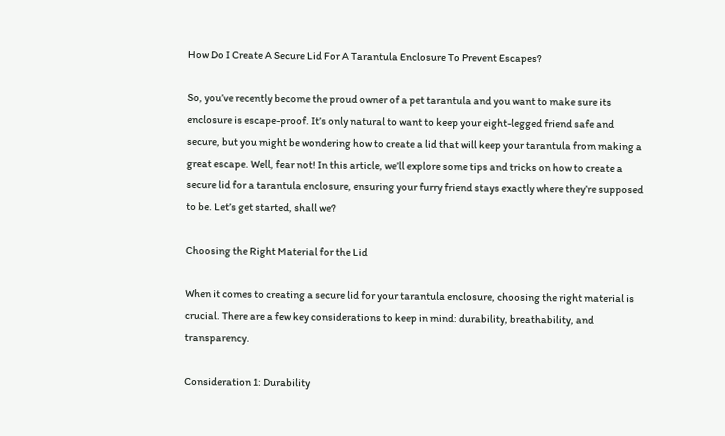How Do I Create A Secure Lid For A Tarantula Enclosure To Prevent Escapes?

So, you’ve recently become the proud owner of a pet tarantula and you want to make sure its enclosure is escape-proof. It’s only natural to want to keep your eight-legged friend safe and secure, but you might be wondering how to create a lid that will keep your tarantula from making a great escape. Well, fear not! In this article, we’ll explore some tips and tricks on how to create a secure lid for a tarantula enclosure, ensuring your furry friend stays exactly where they’re supposed to be. Let’s get started, shall we?

Choosing the Right Material for the Lid

When it comes to creating a secure lid for your tarantula enclosure, choosing the right material is crucial. There are a few key considerations to keep in mind: durability, breathability, and transparency.

Consideration 1: Durability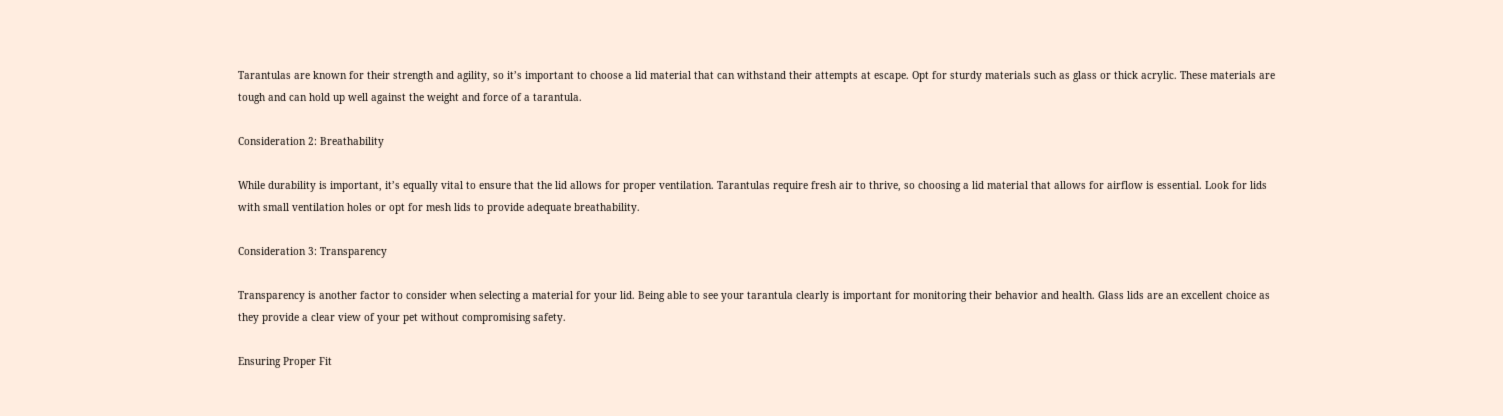Tarantulas are known for their strength and agility, so it’s important to choose a lid material that can withstand their attempts at escape. Opt for sturdy materials such as glass or thick acrylic. These materials are tough and can hold up well against the weight and force of a tarantula.

Consideration 2: Breathability

While durability is important, it’s equally vital to ensure that the lid allows for proper ventilation. Tarantulas require fresh air to thrive, so choosing a lid material that allows for airflow is essential. Look for lids with small ventilation holes or opt for mesh lids to provide adequate breathability.

Consideration 3: Transparency

Transparency is another factor to consider when selecting a material for your lid. Being able to see your tarantula clearly is important for monitoring their behavior and health. Glass lids are an excellent choice as they provide a clear view of your pet without compromising safety.

Ensuring Proper Fit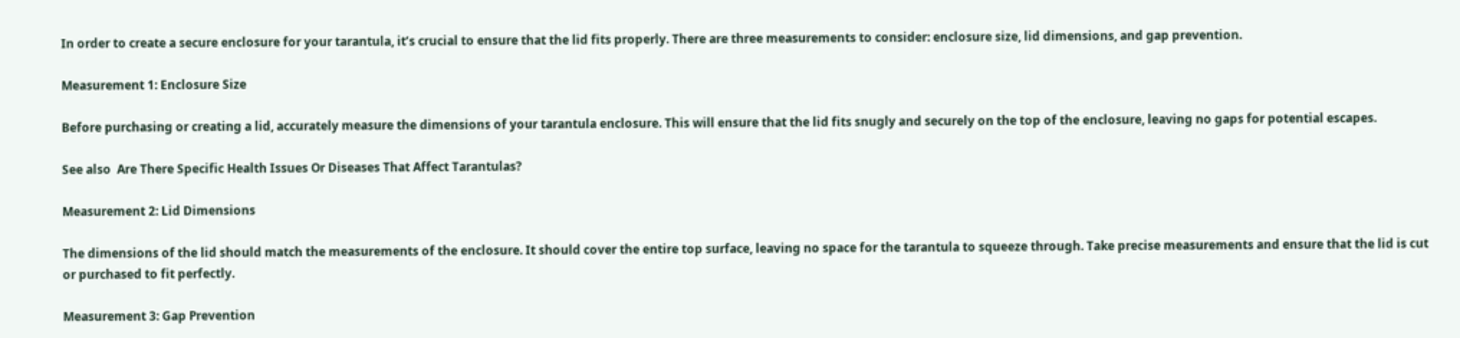In order to create a secure enclosure for your tarantula, it’s crucial to ensure that the lid fits properly. There are three measurements to consider: enclosure size, lid dimensions, and gap prevention.

Measurement 1: Enclosure Size

Before purchasing or creating a lid, accurately measure the dimensions of your tarantula enclosure. This will ensure that the lid fits snugly and securely on the top of the enclosure, leaving no gaps for potential escapes.

See also  Are There Specific Health Issues Or Diseases That Affect Tarantulas?

Measurement 2: Lid Dimensions

The dimensions of the lid should match the measurements of the enclosure. It should cover the entire top surface, leaving no space for the tarantula to squeeze through. Take precise measurements and ensure that the lid is cut or purchased to fit perfectly.

Measurement 3: Gap Prevention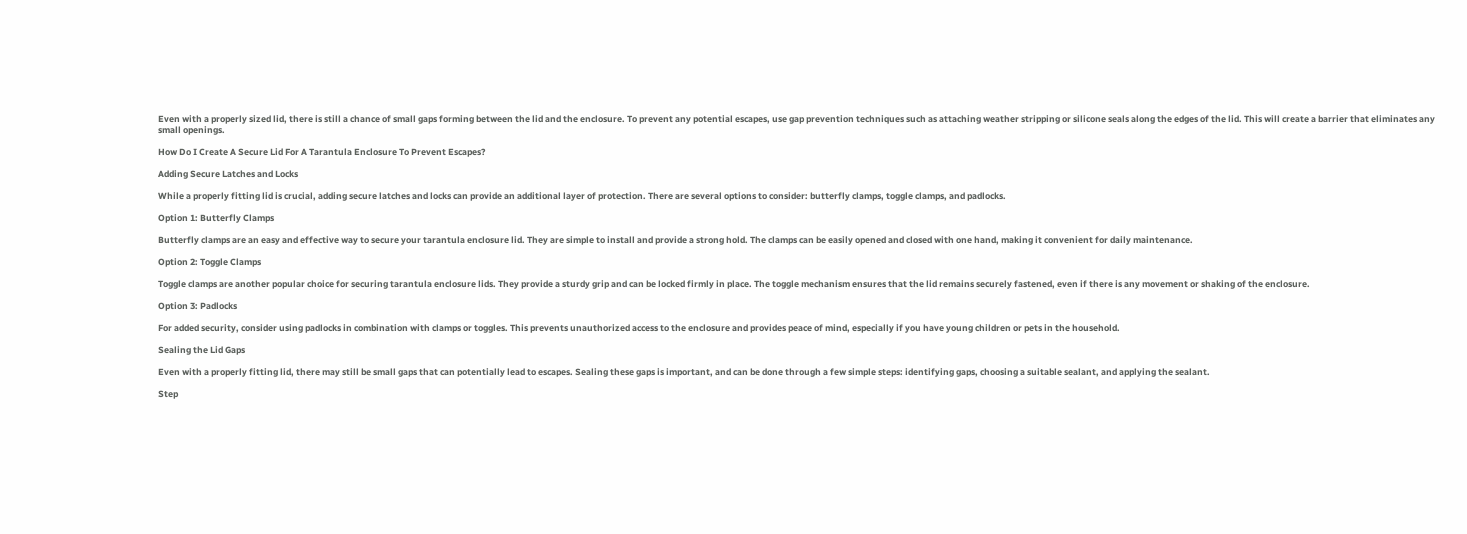Even with a properly sized lid, there is still a chance of small gaps forming between the lid and the enclosure. To prevent any potential escapes, use gap prevention techniques such as attaching weather stripping or silicone seals along the edges of the lid. This will create a barrier that eliminates any small openings.

How Do I Create A Secure Lid For A Tarantula Enclosure To Prevent Escapes?

Adding Secure Latches and Locks

While a properly fitting lid is crucial, adding secure latches and locks can provide an additional layer of protection. There are several options to consider: butterfly clamps, toggle clamps, and padlocks.

Option 1: Butterfly Clamps

Butterfly clamps are an easy and effective way to secure your tarantula enclosure lid. They are simple to install and provide a strong hold. The clamps can be easily opened and closed with one hand, making it convenient for daily maintenance.

Option 2: Toggle Clamps

Toggle clamps are another popular choice for securing tarantula enclosure lids. They provide a sturdy grip and can be locked firmly in place. The toggle mechanism ensures that the lid remains securely fastened, even if there is any movement or shaking of the enclosure.

Option 3: Padlocks

For added security, consider using padlocks in combination with clamps or toggles. This prevents unauthorized access to the enclosure and provides peace of mind, especially if you have young children or pets in the household.

Sealing the Lid Gaps

Even with a properly fitting lid, there may still be small gaps that can potentially lead to escapes. Sealing these gaps is important, and can be done through a few simple steps: identifying gaps, choosing a suitable sealant, and applying the sealant.

Step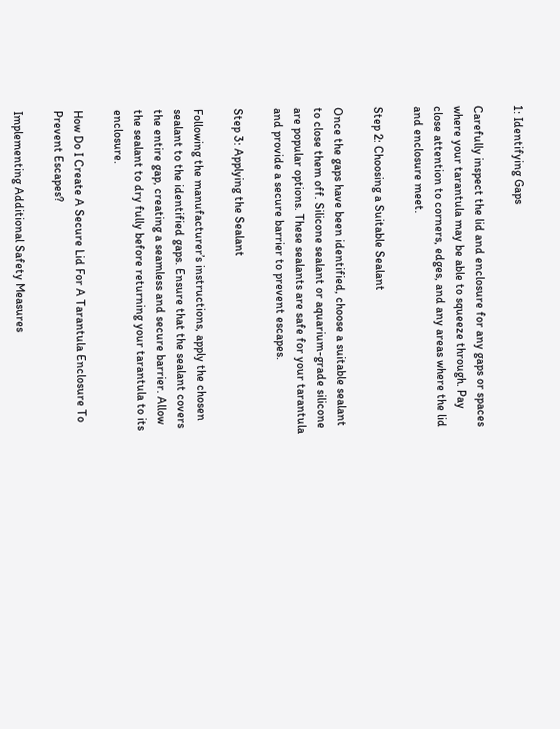1: Identifying Gaps

Carefully inspect the lid and enclosure for any gaps or spaces where your tarantula may be able to squeeze through. Pay close attention to corners, edges, and any areas where the lid and enclosure meet.

Step 2: Choosing a Suitable Sealant

Once the gaps have been identified, choose a suitable sealant to close them off. Silicone sealant or aquarium-grade silicone are popular options. These sealants are safe for your tarantula and provide a secure barrier to prevent escapes.

Step 3: Applying the Sealant

Following the manufacturer’s instructions, apply the chosen sealant to the identified gaps. Ensure that the sealant covers the entire gap, creating a seamless and secure barrier. Allow the sealant to dry fully before returning your tarantula to its enclosure.

How Do I Create A Secure Lid For A Tarantula Enclosure To Prevent Escapes?

Implementing Additional Safety Measures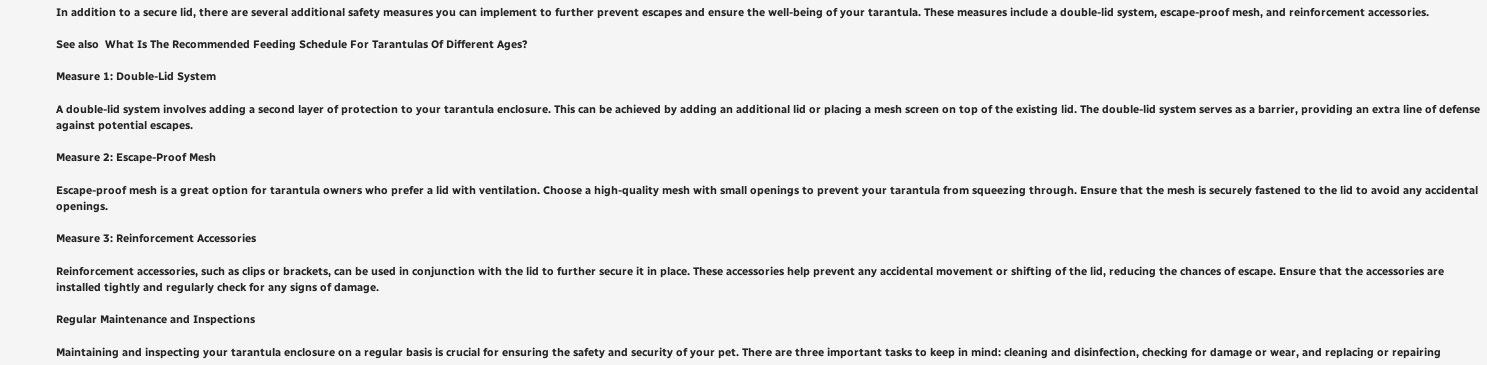In addition to a secure lid, there are several additional safety measures you can implement to further prevent escapes and ensure the well-being of your tarantula. These measures include a double-lid system, escape-proof mesh, and reinforcement accessories.

See also  What Is The Recommended Feeding Schedule For Tarantulas Of Different Ages?

Measure 1: Double-Lid System

A double-lid system involves adding a second layer of protection to your tarantula enclosure. This can be achieved by adding an additional lid or placing a mesh screen on top of the existing lid. The double-lid system serves as a barrier, providing an extra line of defense against potential escapes.

Measure 2: Escape-Proof Mesh

Escape-proof mesh is a great option for tarantula owners who prefer a lid with ventilation. Choose a high-quality mesh with small openings to prevent your tarantula from squeezing through. Ensure that the mesh is securely fastened to the lid to avoid any accidental openings.

Measure 3: Reinforcement Accessories

Reinforcement accessories, such as clips or brackets, can be used in conjunction with the lid to further secure it in place. These accessories help prevent any accidental movement or shifting of the lid, reducing the chances of escape. Ensure that the accessories are installed tightly and regularly check for any signs of damage.

Regular Maintenance and Inspections

Maintaining and inspecting your tarantula enclosure on a regular basis is crucial for ensuring the safety and security of your pet. There are three important tasks to keep in mind: cleaning and disinfection, checking for damage or wear, and replacing or repairing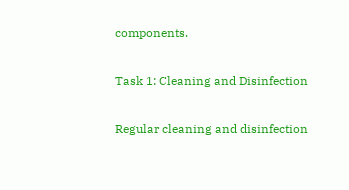components.

Task 1: Cleaning and Disinfection

Regular cleaning and disinfection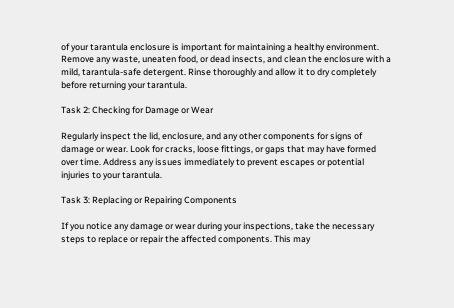of your tarantula enclosure is important for maintaining a healthy environment. Remove any waste, uneaten food, or dead insects, and clean the enclosure with a mild, tarantula-safe detergent. Rinse thoroughly and allow it to dry completely before returning your tarantula.

Task 2: Checking for Damage or Wear

Regularly inspect the lid, enclosure, and any other components for signs of damage or wear. Look for cracks, loose fittings, or gaps that may have formed over time. Address any issues immediately to prevent escapes or potential injuries to your tarantula.

Task 3: Replacing or Repairing Components

If you notice any damage or wear during your inspections, take the necessary steps to replace or repair the affected components. This may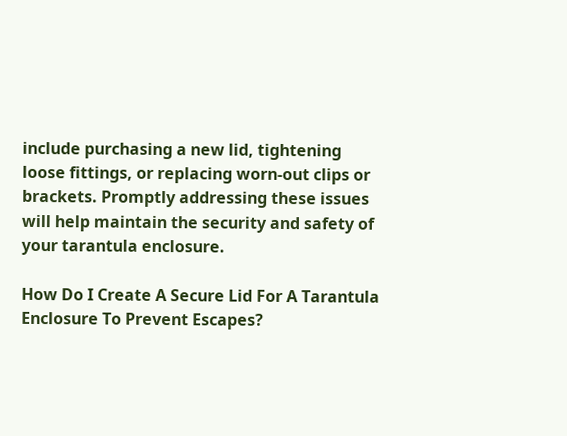include purchasing a new lid, tightening loose fittings, or replacing worn-out clips or brackets. Promptly addressing these issues will help maintain the security and safety of your tarantula enclosure.

How Do I Create A Secure Lid For A Tarantula Enclosure To Prevent Escapes?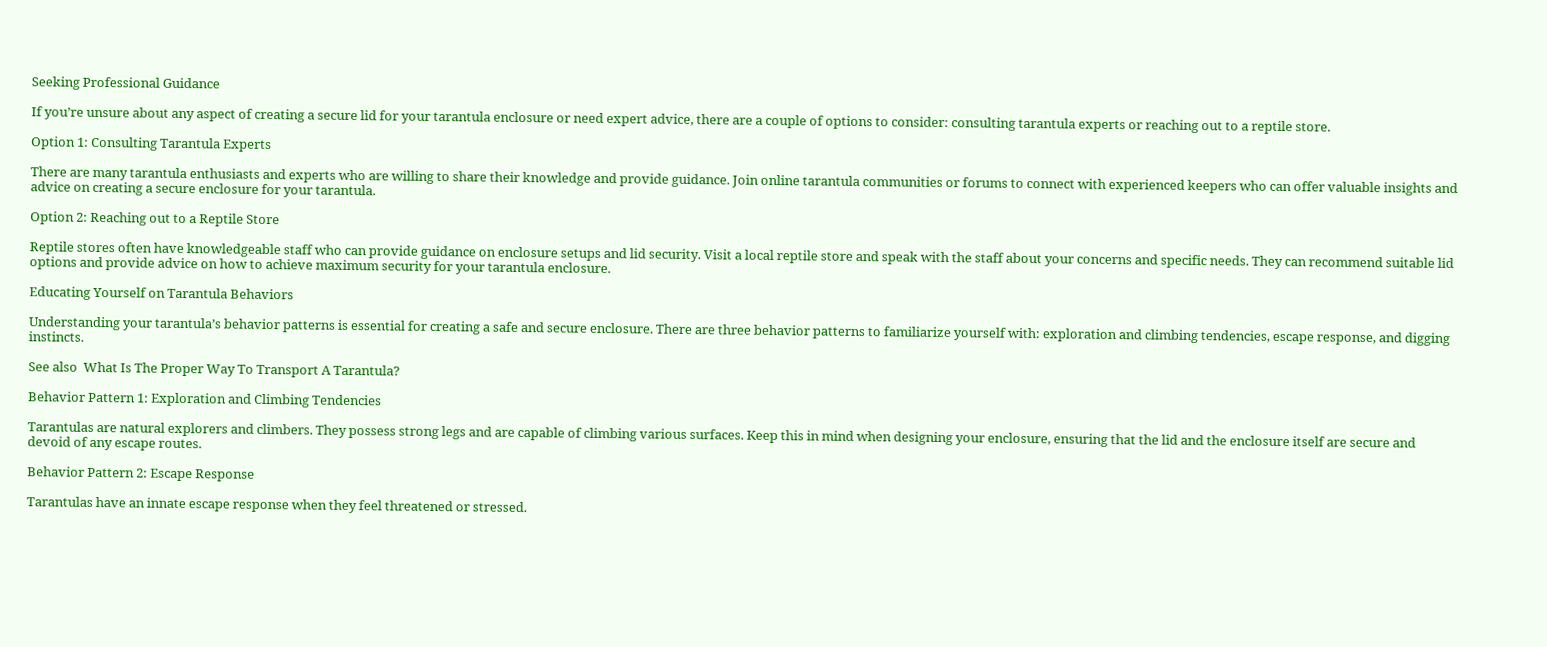Seeking Professional Guidance

If you’re unsure about any aspect of creating a secure lid for your tarantula enclosure or need expert advice, there are a couple of options to consider: consulting tarantula experts or reaching out to a reptile store.

Option 1: Consulting Tarantula Experts

There are many tarantula enthusiasts and experts who are willing to share their knowledge and provide guidance. Join online tarantula communities or forums to connect with experienced keepers who can offer valuable insights and advice on creating a secure enclosure for your tarantula.

Option 2: Reaching out to a Reptile Store

Reptile stores often have knowledgeable staff who can provide guidance on enclosure setups and lid security. Visit a local reptile store and speak with the staff about your concerns and specific needs. They can recommend suitable lid options and provide advice on how to achieve maximum security for your tarantula enclosure.

Educating Yourself on Tarantula Behaviors

Understanding your tarantula’s behavior patterns is essential for creating a safe and secure enclosure. There are three behavior patterns to familiarize yourself with: exploration and climbing tendencies, escape response, and digging instincts.

See also  What Is The Proper Way To Transport A Tarantula?

Behavior Pattern 1: Exploration and Climbing Tendencies

Tarantulas are natural explorers and climbers. They possess strong legs and are capable of climbing various surfaces. Keep this in mind when designing your enclosure, ensuring that the lid and the enclosure itself are secure and devoid of any escape routes.

Behavior Pattern 2: Escape Response

Tarantulas have an innate escape response when they feel threatened or stressed.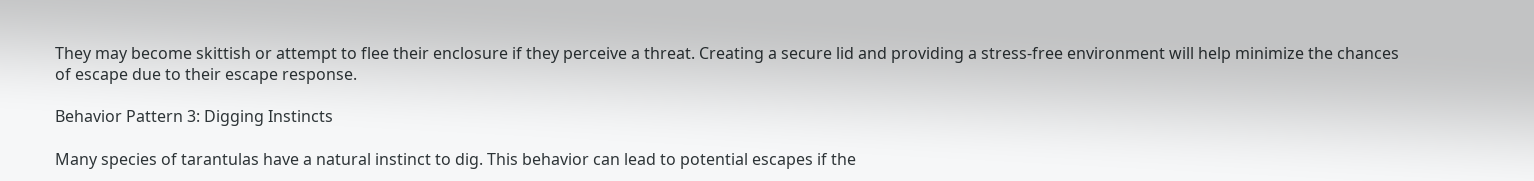They may become skittish or attempt to flee their enclosure if they perceive a threat. Creating a secure lid and providing a stress-free environment will help minimize the chances of escape due to their escape response.

Behavior Pattern 3: Digging Instincts

Many species of tarantulas have a natural instinct to dig. This behavior can lead to potential escapes if the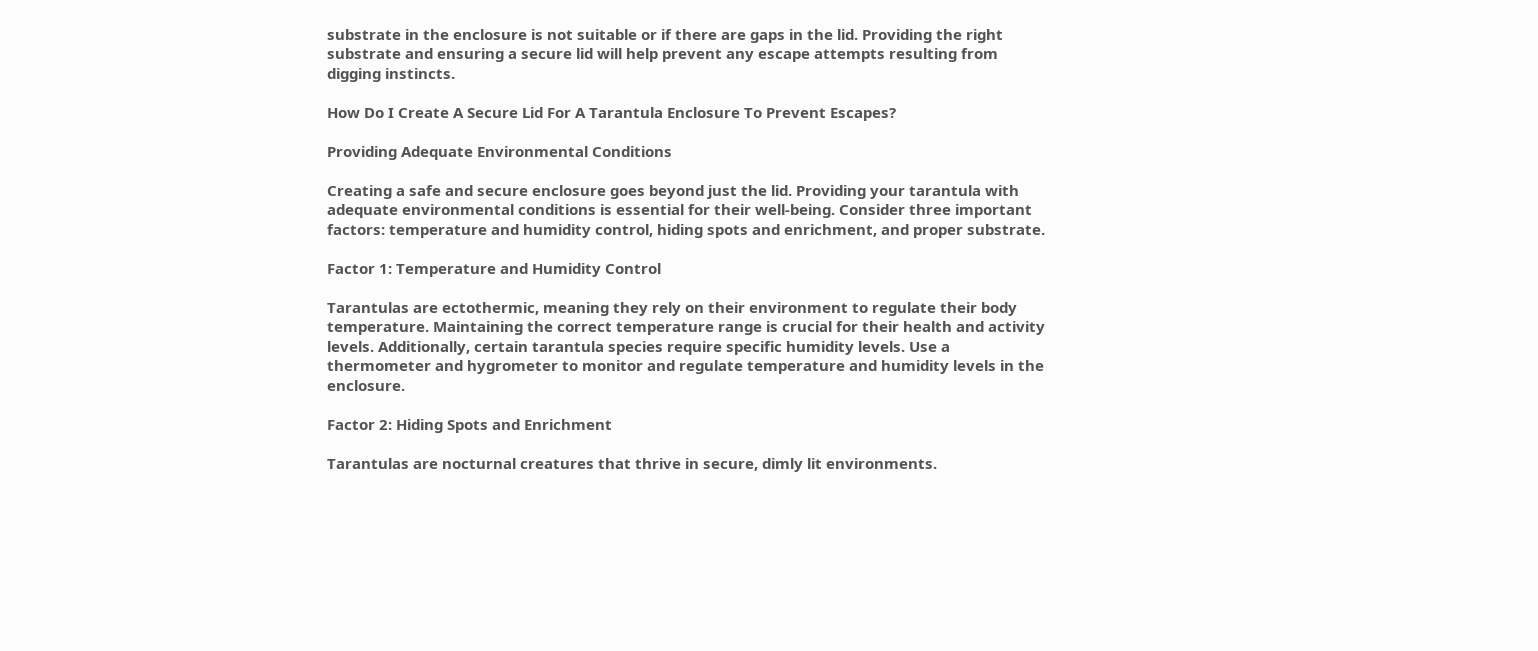substrate in the enclosure is not suitable or if there are gaps in the lid. Providing the right substrate and ensuring a secure lid will help prevent any escape attempts resulting from digging instincts.

How Do I Create A Secure Lid For A Tarantula Enclosure To Prevent Escapes?

Providing Adequate Environmental Conditions

Creating a safe and secure enclosure goes beyond just the lid. Providing your tarantula with adequate environmental conditions is essential for their well-being. Consider three important factors: temperature and humidity control, hiding spots and enrichment, and proper substrate.

Factor 1: Temperature and Humidity Control

Tarantulas are ectothermic, meaning they rely on their environment to regulate their body temperature. Maintaining the correct temperature range is crucial for their health and activity levels. Additionally, certain tarantula species require specific humidity levels. Use a thermometer and hygrometer to monitor and regulate temperature and humidity levels in the enclosure.

Factor 2: Hiding Spots and Enrichment

Tarantulas are nocturnal creatures that thrive in secure, dimly lit environments.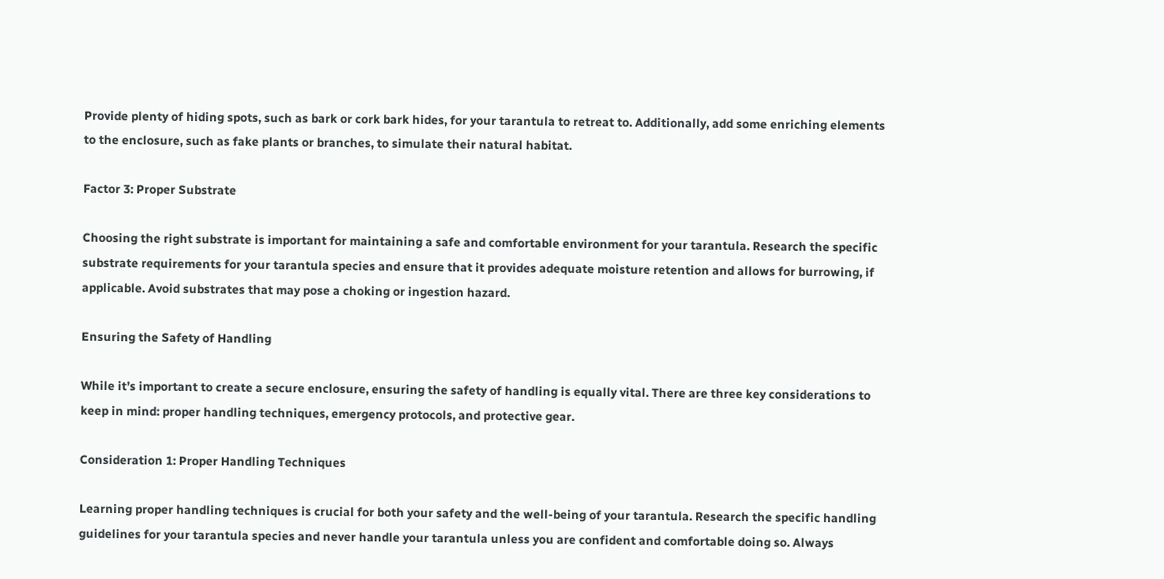Provide plenty of hiding spots, such as bark or cork bark hides, for your tarantula to retreat to. Additionally, add some enriching elements to the enclosure, such as fake plants or branches, to simulate their natural habitat.

Factor 3: Proper Substrate

Choosing the right substrate is important for maintaining a safe and comfortable environment for your tarantula. Research the specific substrate requirements for your tarantula species and ensure that it provides adequate moisture retention and allows for burrowing, if applicable. Avoid substrates that may pose a choking or ingestion hazard.

Ensuring the Safety of Handling

While it’s important to create a secure enclosure, ensuring the safety of handling is equally vital. There are three key considerations to keep in mind: proper handling techniques, emergency protocols, and protective gear.

Consideration 1: Proper Handling Techniques

Learning proper handling techniques is crucial for both your safety and the well-being of your tarantula. Research the specific handling guidelines for your tarantula species and never handle your tarantula unless you are confident and comfortable doing so. Always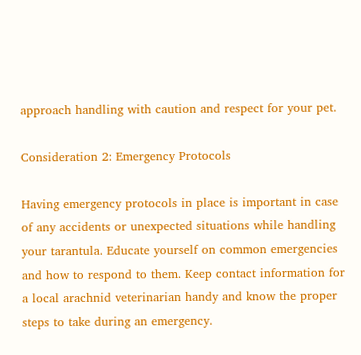approach handling with caution and respect for your pet.

Consideration 2: Emergency Protocols

Having emergency protocols in place is important in case of any accidents or unexpected situations while handling your tarantula. Educate yourself on common emergencies and how to respond to them. Keep contact information for a local arachnid veterinarian handy and know the proper steps to take during an emergency.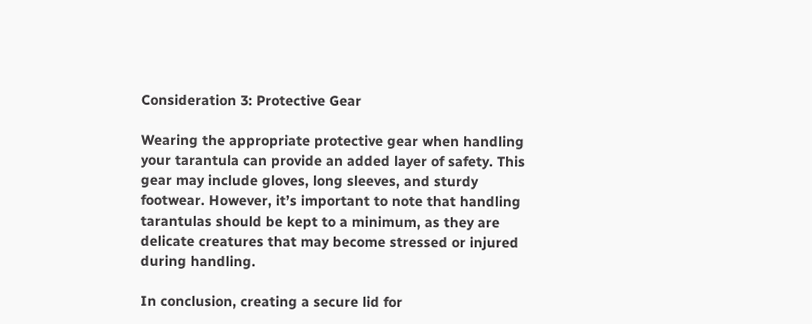Consideration 3: Protective Gear

Wearing the appropriate protective gear when handling your tarantula can provide an added layer of safety. This gear may include gloves, long sleeves, and sturdy footwear. However, it’s important to note that handling tarantulas should be kept to a minimum, as they are delicate creatures that may become stressed or injured during handling.

In conclusion, creating a secure lid for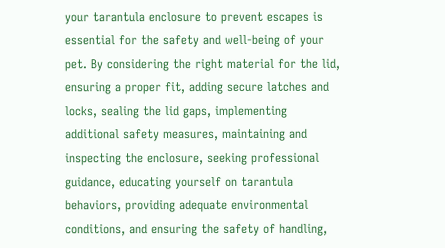your tarantula enclosure to prevent escapes is essential for the safety and well-being of your pet. By considering the right material for the lid, ensuring a proper fit, adding secure latches and locks, sealing the lid gaps, implementing additional safety measures, maintaining and inspecting the enclosure, seeking professional guidance, educating yourself on tarantula behaviors, providing adequate environmental conditions, and ensuring the safety of handling,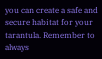you can create a safe and secure habitat for your tarantula. Remember to always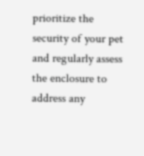prioritize the security of your pet and regularly assess the enclosure to address any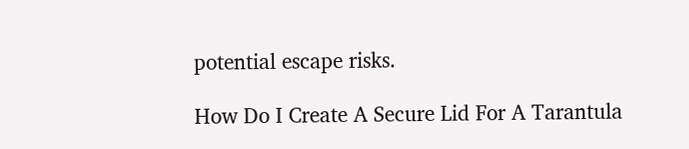potential escape risks.

How Do I Create A Secure Lid For A Tarantula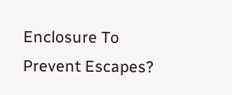Enclosure To Prevent Escapes?